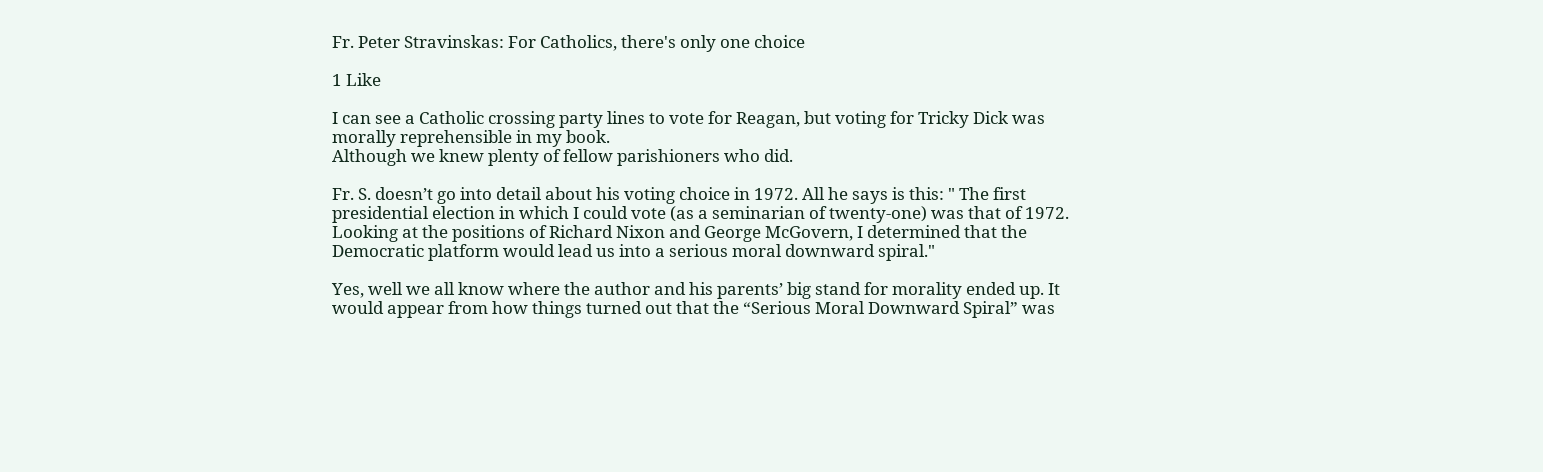Fr. Peter Stravinskas: For Catholics, there's only one choice

1 Like

I can see a Catholic crossing party lines to vote for Reagan, but voting for Tricky Dick was morally reprehensible in my book.
Although we knew plenty of fellow parishioners who did.

Fr. S. doesn’t go into detail about his voting choice in 1972. All he says is this: " The first presidential election in which I could vote (as a seminarian of twenty-one) was that of 1972. Looking at the positions of Richard Nixon and George McGovern, I determined that the Democratic platform would lead us into a serious moral downward spiral."

Yes, well we all know where the author and his parents’ big stand for morality ended up. It would appear from how things turned out that the “Serious Moral Downward Spiral” was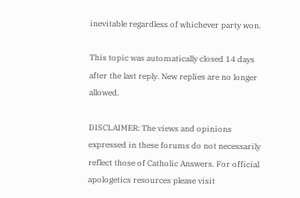inevitable regardless of whichever party won.

This topic was automatically closed 14 days after the last reply. New replies are no longer allowed.

DISCLAIMER: The views and opinions expressed in these forums do not necessarily reflect those of Catholic Answers. For official apologetics resources please visit